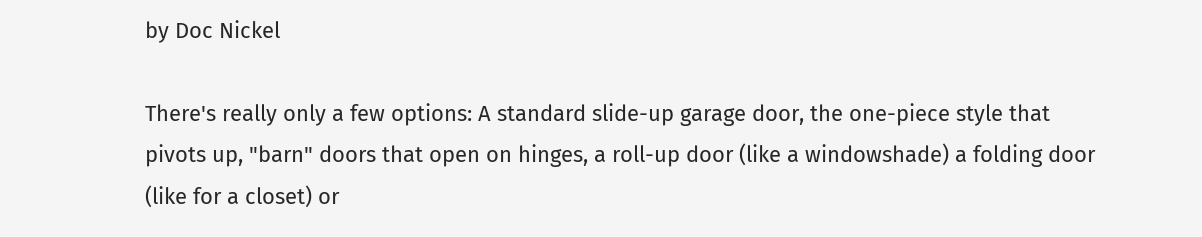by Doc Nickel

There's really only a few options: A standard slide-up garage door, the one-piece style that pivots up, "barn" doors that open on hinges, a roll-up door (like a windowshade) a folding door (like for a closet) or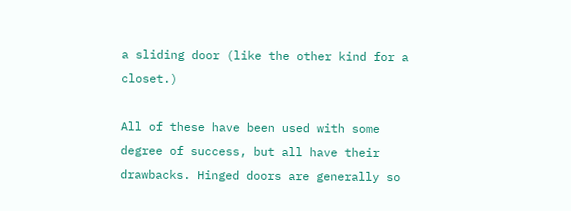a sliding door (like the other kind for a closet.)

All of these have been used with some degree of success, but all have their drawbacks. Hinged doors are generally so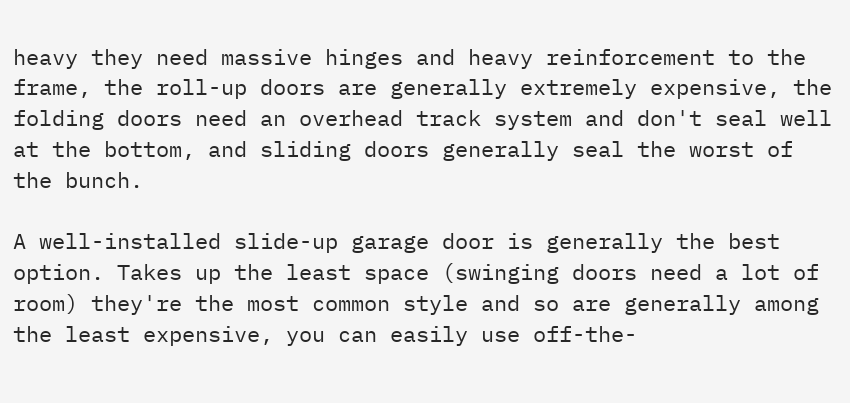heavy they need massive hinges and heavy reinforcement to the frame, the roll-up doors are generally extremely expensive, the folding doors need an overhead track system and don't seal well at the bottom, and sliding doors generally seal the worst of the bunch.

A well-installed slide-up garage door is generally the best option. Takes up the least space (swinging doors need a lot of room) they're the most common style and so are generally among the least expensive, you can easily use off-the-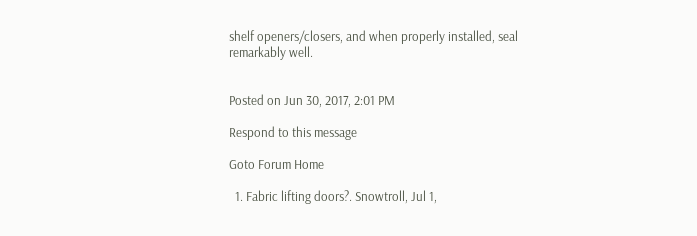shelf openers/closers, and when properly installed, seal remarkably well.


Posted on Jun 30, 2017, 2:01 PM

Respond to this message

Goto Forum Home

  1. Fabric lifting doors?. Snowtroll, Jul 1,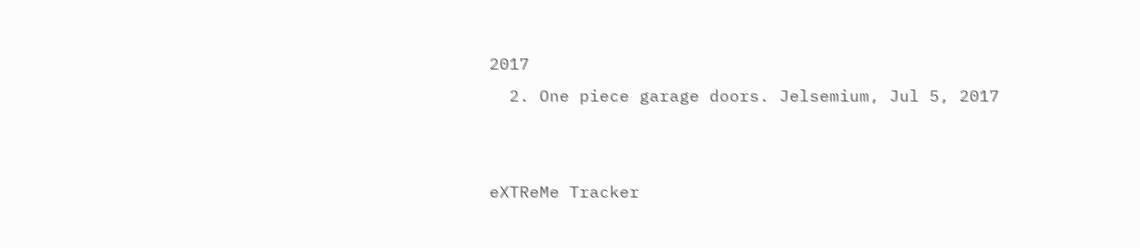2017
  2. One piece garage doors. Jelsemium, Jul 5, 2017


eXTReMe Tracker